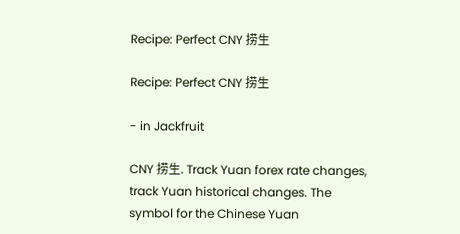Recipe: Perfect CNY 捞生

Recipe: Perfect CNY 捞生

- in Jackfruit

CNY 捞生. Track Yuan forex rate changes, track Yuan historical changes. The symbol for the Chinese Yuan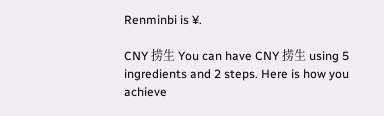Renminbi is ¥.

CNY 捞生 You can have CNY 捞生 using 5 ingredients and 2 steps. Here is how you achieve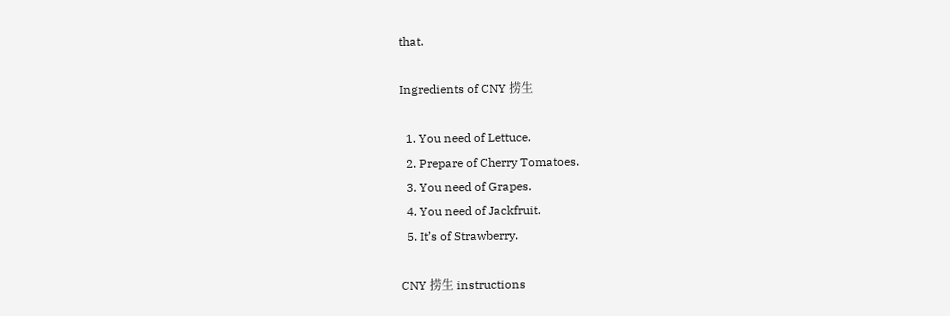that.

Ingredients of CNY 捞生

  1. You need of Lettuce.
  2. Prepare of Cherry Tomatoes.
  3. You need of Grapes.
  4. You need of Jackfruit.
  5. It’s of Strawberry.

CNY 捞生 instructions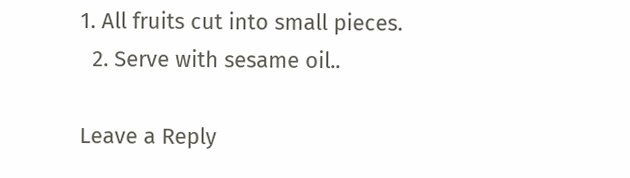1. All fruits cut into small pieces.
  2. Serve with sesame oil..

Leave a Reply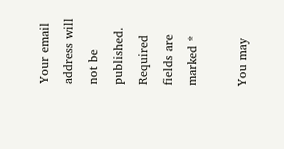Your email address will not be published. Required fields are marked *

You may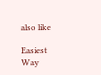also like

Easiest Way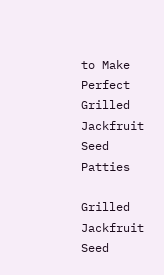to Make Perfect Grilled Jackfruit Seed Patties

Grilled Jackfruit Seed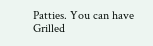Patties. You can have Grilled